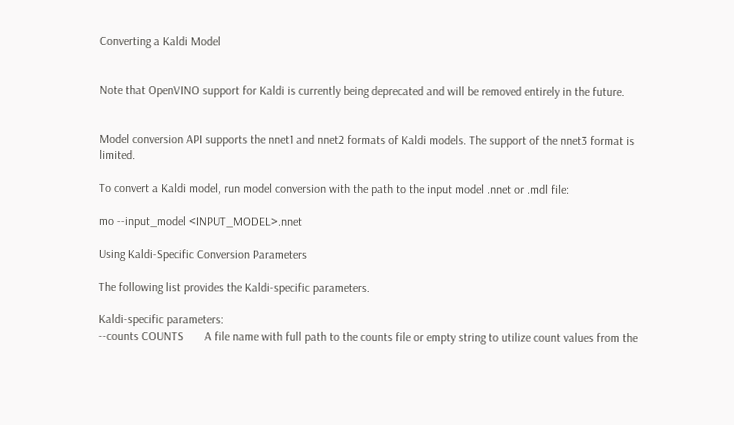Converting a Kaldi Model


Note that OpenVINO support for Kaldi is currently being deprecated and will be removed entirely in the future.


Model conversion API supports the nnet1 and nnet2 formats of Kaldi models. The support of the nnet3 format is limited.

To convert a Kaldi model, run model conversion with the path to the input model .nnet or .mdl file:

mo --input_model <INPUT_MODEL>.nnet

Using Kaldi-Specific Conversion Parameters

The following list provides the Kaldi-specific parameters.

Kaldi-specific parameters:
--counts COUNTS       A file name with full path to the counts file or empty string to utilize count values from the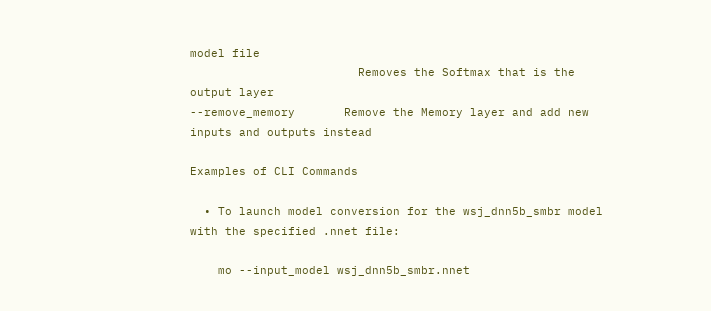model file
                        Removes the Softmax that is the output layer
--remove_memory       Remove the Memory layer and add new inputs and outputs instead

Examples of CLI Commands

  • To launch model conversion for the wsj_dnn5b_smbr model with the specified .nnet file:

    mo --input_model wsj_dnn5b_smbr.nnet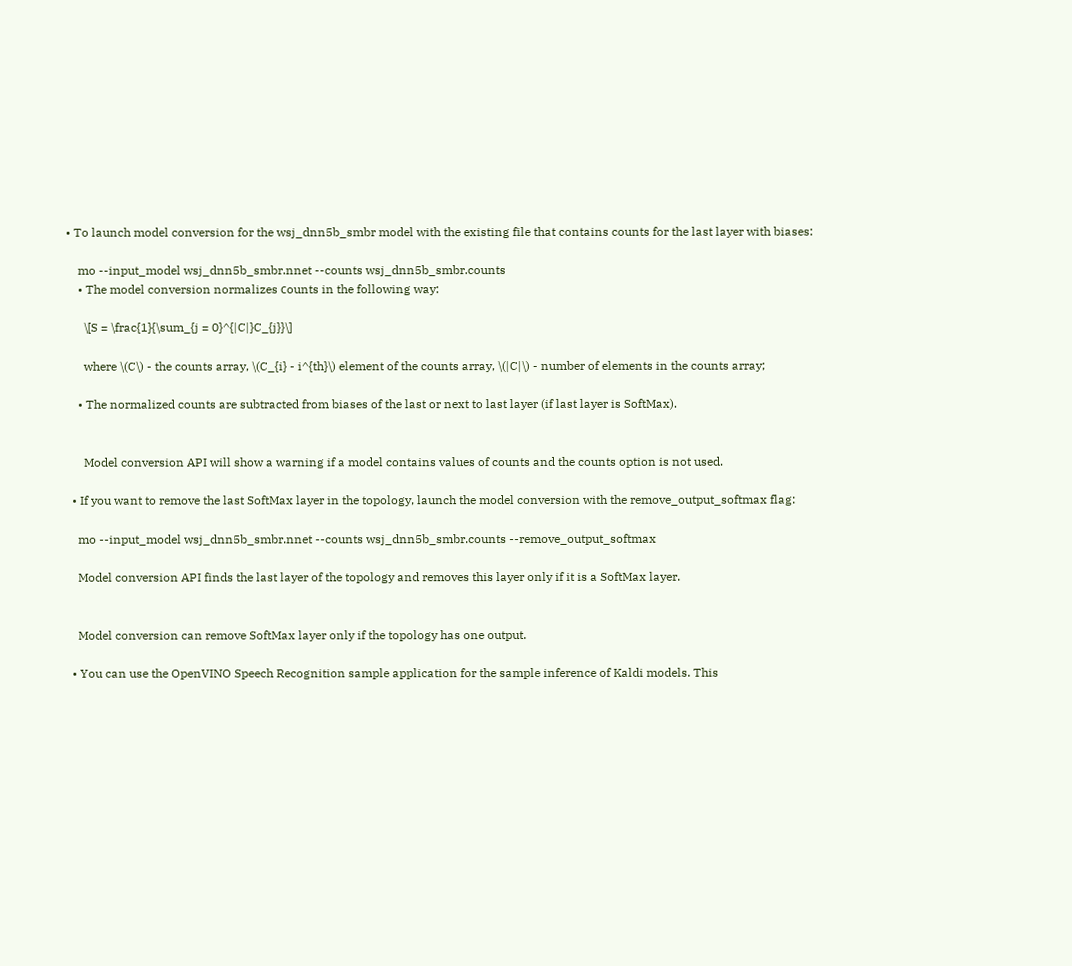• To launch model conversion for the wsj_dnn5b_smbr model with the existing file that contains counts for the last layer with biases:

    mo --input_model wsj_dnn5b_smbr.nnet --counts wsj_dnn5b_smbr.counts
    • The model conversion normalizes сounts in the following way:

      \[S = \frac{1}{\sum_{j = 0}^{|C|}C_{j}}\]

      where \(C\) - the counts array, \(C_{i} - i^{th}\) element of the counts array, \(|C|\) - number of elements in the counts array;

    • The normalized counts are subtracted from biases of the last or next to last layer (if last layer is SoftMax).


      Model conversion API will show a warning if a model contains values of counts and the counts option is not used.

  • If you want to remove the last SoftMax layer in the topology, launch the model conversion with the remove_output_softmax flag:

    mo --input_model wsj_dnn5b_smbr.nnet --counts wsj_dnn5b_smbr.counts --remove_output_softmax

    Model conversion API finds the last layer of the topology and removes this layer only if it is a SoftMax layer.


    Model conversion can remove SoftMax layer only if the topology has one output.

  • You can use the OpenVINO Speech Recognition sample application for the sample inference of Kaldi models. This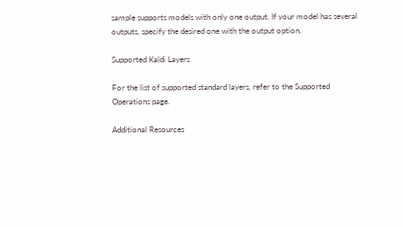sample supports models with only one output. If your model has several outputs, specify the desired one with the output option.

Supported Kaldi Layers

For the list of supported standard layers, refer to the Supported Operations page.

Additional Resources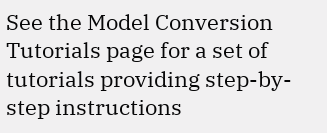See the Model Conversion Tutorials page for a set of tutorials providing step-by-step instructions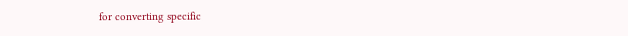for converting specific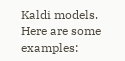Kaldi models. Here are some examples: